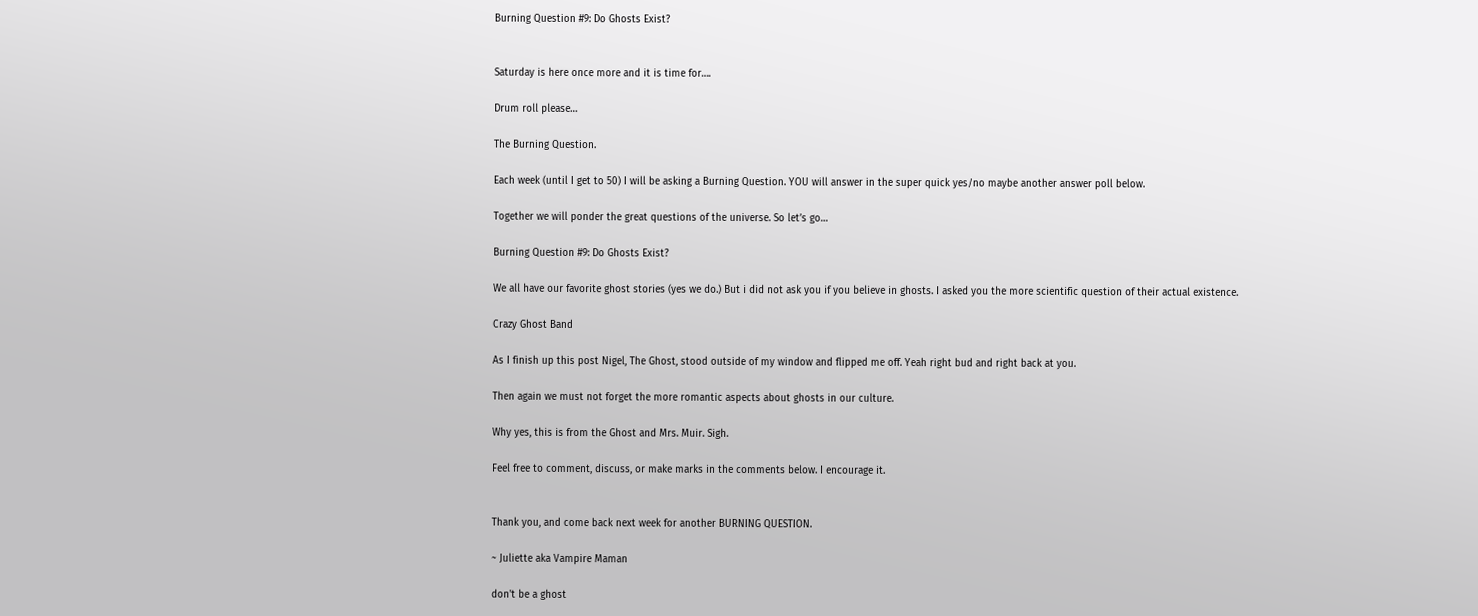Burning Question #9: Do Ghosts Exist?


Saturday is here once more and it is time for….

Drum roll please…

The Burning Question.

Each week (until I get to 50) I will be asking a Burning Question. YOU will answer in the super quick yes/no maybe another answer poll below.

Together we will ponder the great questions of the universe. So let’s go…

Burning Question #9: Do Ghosts Exist?

We all have our favorite ghost stories (yes we do.) But i did not ask you if you believe in ghosts. I asked you the more scientific question of their actual existence.

Crazy Ghost Band

As I finish up this post Nigel, The Ghost, stood outside of my window and flipped me off. Yeah right bud and right back at you.

Then again we must not forget the more romantic aspects about ghosts in our culture.

Why yes, this is from the Ghost and Mrs. Muir. Sigh.

Feel free to comment, discuss, or make marks in the comments below. I encourage it.


Thank you, and come back next week for another BURNING QUESTION.

~ Juliette aka Vampire Maman

don't be a ghost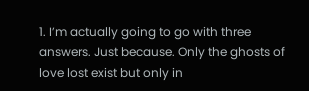1. I’m actually going to go with three answers. Just because. Only the ghosts of love lost exist but only in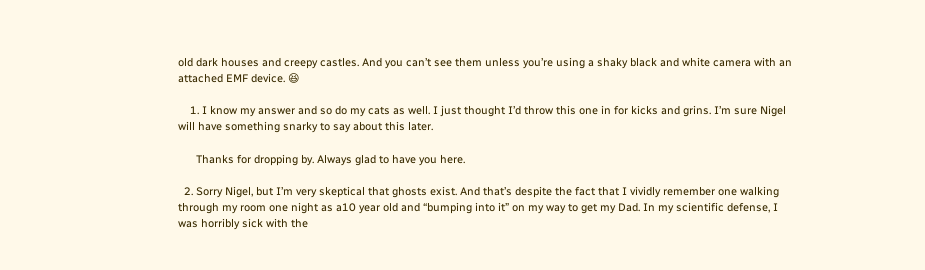old dark houses and creepy castles. And you can’t see them unless you’re using a shaky black and white camera with an attached EMF device. 😆

    1. I know my answer and so do my cats as well. I just thought I’d throw this one in for kicks and grins. I’m sure Nigel will have something snarky to say about this later.

      Thanks for dropping by. Always glad to have you here.

  2. Sorry Nigel, but I’m very skeptical that ghosts exist. And that’s despite the fact that I vividly remember one walking through my room one night as a10 year old and “bumping into it” on my way to get my Dad. In my scientific defense, I was horribly sick with the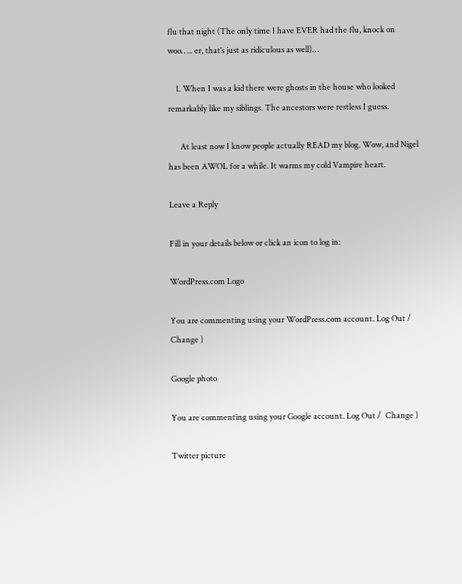flu that night (The only time I have EVER had the flu, knock on woo….. er, that’s just as ridiculous as well)…

    1. When I was a kid there were ghosts in the house who looked remarkably like my siblings. The ancestors were restless I guess.

      At least now I know people actually READ my blog. Wow, and Nigel has been AWOL for a while. It warms my cold Vampire heart.

Leave a Reply

Fill in your details below or click an icon to log in:

WordPress.com Logo

You are commenting using your WordPress.com account. Log Out /  Change )

Google photo

You are commenting using your Google account. Log Out /  Change )

Twitter picture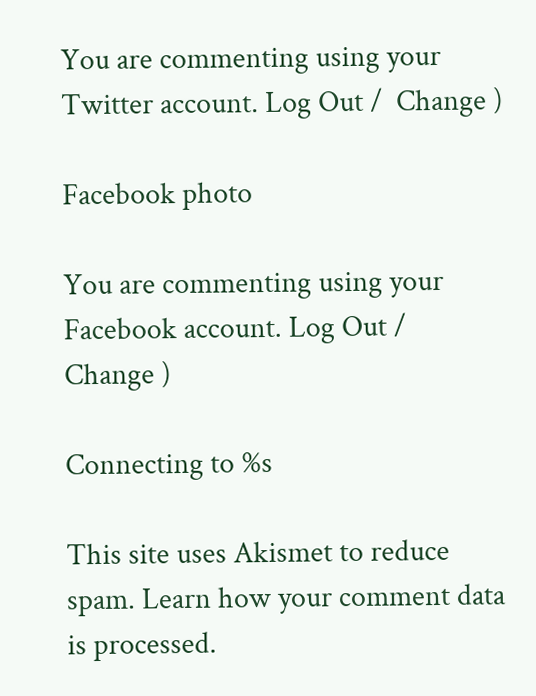You are commenting using your Twitter account. Log Out /  Change )

Facebook photo

You are commenting using your Facebook account. Log Out /  Change )

Connecting to %s

This site uses Akismet to reduce spam. Learn how your comment data is processed.